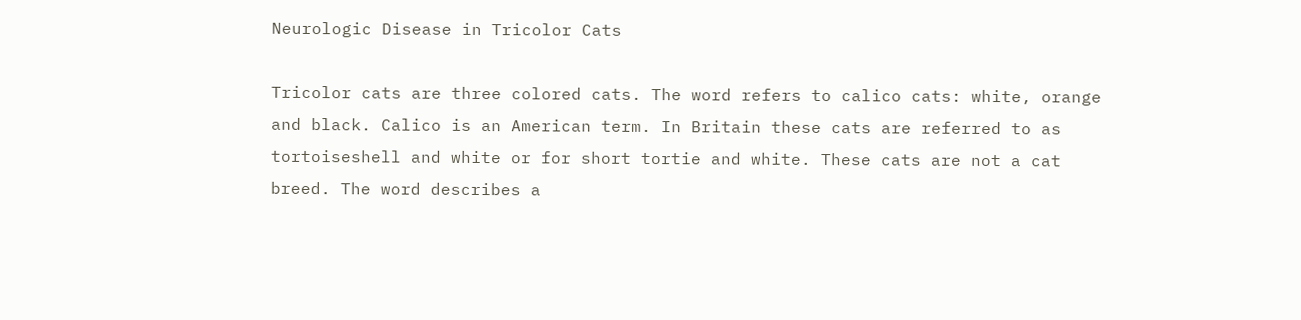Neurologic Disease in Tricolor Cats

Tricolor cats are three colored cats. The word refers to calico cats: white, orange and black. Calico is an American term. In Britain these cats are referred to as tortoiseshell and white or for short tortie and white. These cats are not a cat breed. The word describes a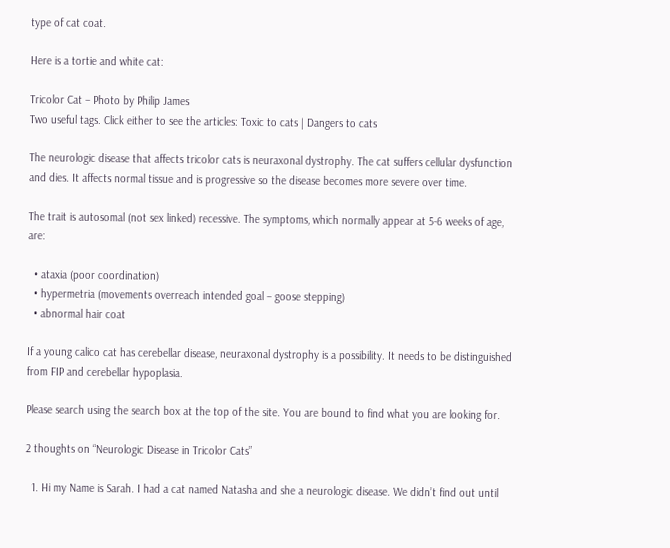type of cat coat.

Here is a tortie and white cat:

Tricolor Cat – Photo by Philip James
Two useful tags. Click either to see the articles: Toxic to cats | Dangers to cats

The neurologic disease that affects tricolor cats is neuraxonal dystrophy. The cat suffers cellular dysfunction and dies. It affects normal tissue and is progressive so the disease becomes more severe over time.

The trait is autosomal (not sex linked) recessive. The symptoms, which normally appear at 5-6 weeks of age, are:

  • ataxia (poor coordination)
  • hypermetria (movements overreach intended goal – goose stepping)
  • abnormal hair coat

If a young calico cat has cerebellar disease, neuraxonal dystrophy is a possibility. It needs to be distinguished from FIP and cerebellar hypoplasia.

Please search using the search box at the top of the site. You are bound to find what you are looking for.

2 thoughts on “Neurologic Disease in Tricolor Cats”

  1. Hi my Name is Sarah. I had a cat named Natasha and she a neurologic disease. We didn’t find out until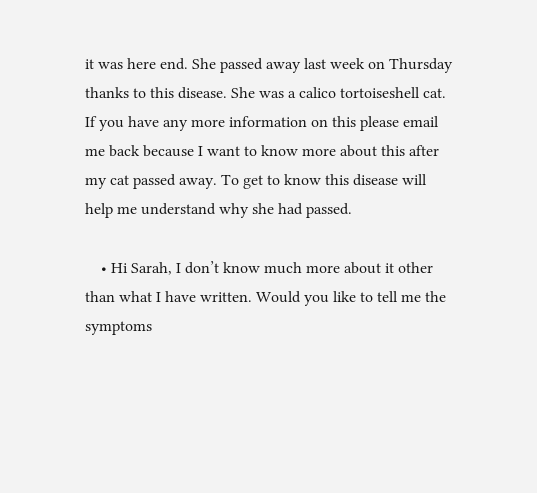it was here end. She passed away last week on Thursday thanks to this disease. She was a calico tortoiseshell cat. If you have any more information on this please email me back because I want to know more about this after my cat passed away. To get to know this disease will help me understand why she had passed.

    • Hi Sarah, I don’t know much more about it other than what I have written. Would you like to tell me the symptoms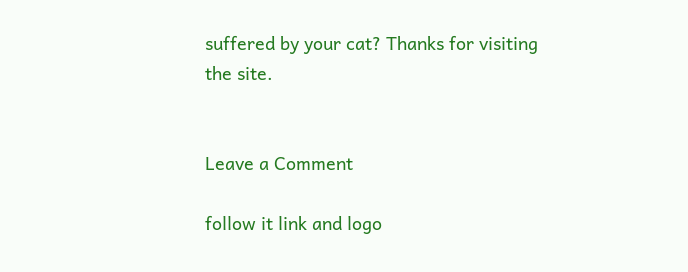suffered by your cat? Thanks for visiting the site.


Leave a Comment

follow it link and logo